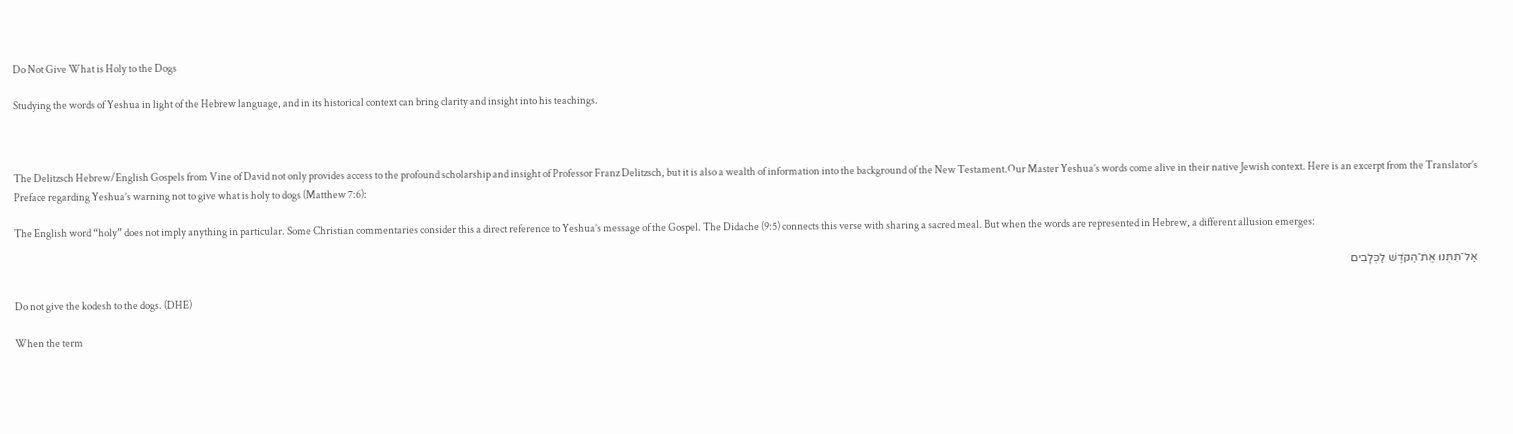Do Not Give What is Holy to the Dogs

Studying the words of Yeshua in light of the Hebrew language, and in its historical context can bring clarity and insight into his teachings.



The Delitzsch Hebrew/English Gospels from Vine of David not only provides access to the profound scholarship and insight of Professor Franz Delitzsch, but it is also a wealth of information into the background of the New Testament.Our Master Yeshua’s words come alive in their native Jewish context. Here is an excerpt from the Translator’s Preface regarding Yeshua’s warning not to give what is holy to dogs (Matthew 7:6):

The English word “holy” does not imply anything in particular. Some Christian commentaries consider this a direct reference to Yeshua’s message of the Gospel. The Didache (9:5) connects this verse with sharing a sacred meal. But when the words are represented in Hebrew, a different allusion emerges:

אַל־תִּתְּנוּ אֶת־הַקֹּדֶשׁ לַכְּלָבִים

Do not give the kodesh to the dogs. (DHE)

When the term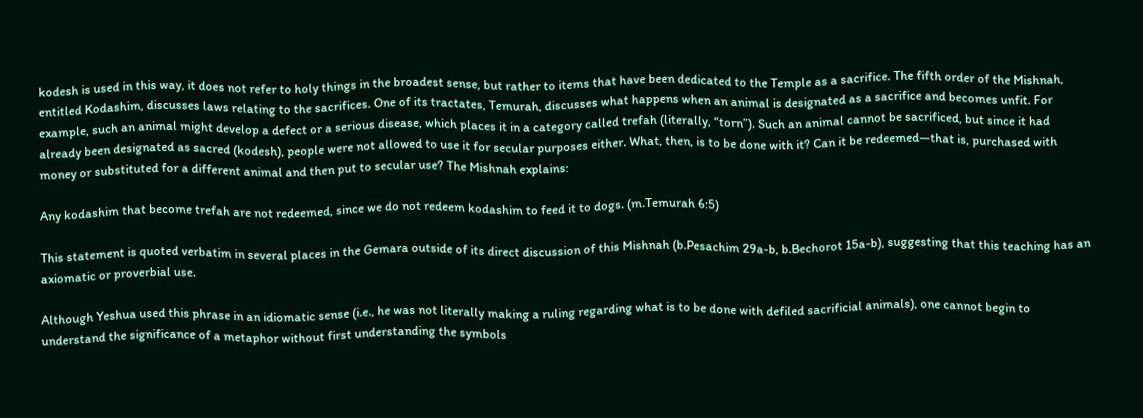kodesh is used in this way, it does not refer to holy things in the broadest sense, but rather to items that have been dedicated to the Temple as a sacrifice. The fifth order of the Mishnah, entitled Kodashim, discusses laws relating to the sacrifices. One of its tractates, Temurah, discusses what happens when an animal is designated as a sacrifice and becomes unfit. For example, such an animal might develop a defect or a serious disease, which places it in a category called trefah (literally, “torn”). Such an animal cannot be sacrificed, but since it had already been designated as sacred (kodesh), people were not allowed to use it for secular purposes either. What, then, is to be done with it? Can it be redeemed—that is, purchased with money or substituted for a different animal and then put to secular use? The Mishnah explains:

Any kodashim that become trefah are not redeemed, since we do not redeem kodashim to feed it to dogs. (m.Temurah 6:5)

This statement is quoted verbatim in several places in the Gemara outside of its direct discussion of this Mishnah (b.Pesachim 29a-b, b.Bechorot 15a-b), suggesting that this teaching has an axiomatic or proverbial use.

Although Yeshua used this phrase in an idiomatic sense (i.e., he was not literally making a ruling regarding what is to be done with defiled sacrificial animals), one cannot begin to understand the significance of a metaphor without first understanding the symbols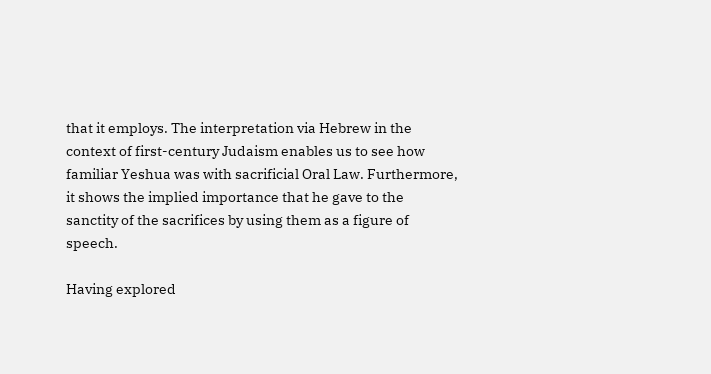that it employs. The interpretation via Hebrew in the context of first-century Judaism enables us to see how familiar Yeshua was with sacrificial Oral Law. Furthermore, it shows the implied importance that he gave to the sanctity of the sacrifices by using them as a figure of speech.

Having explored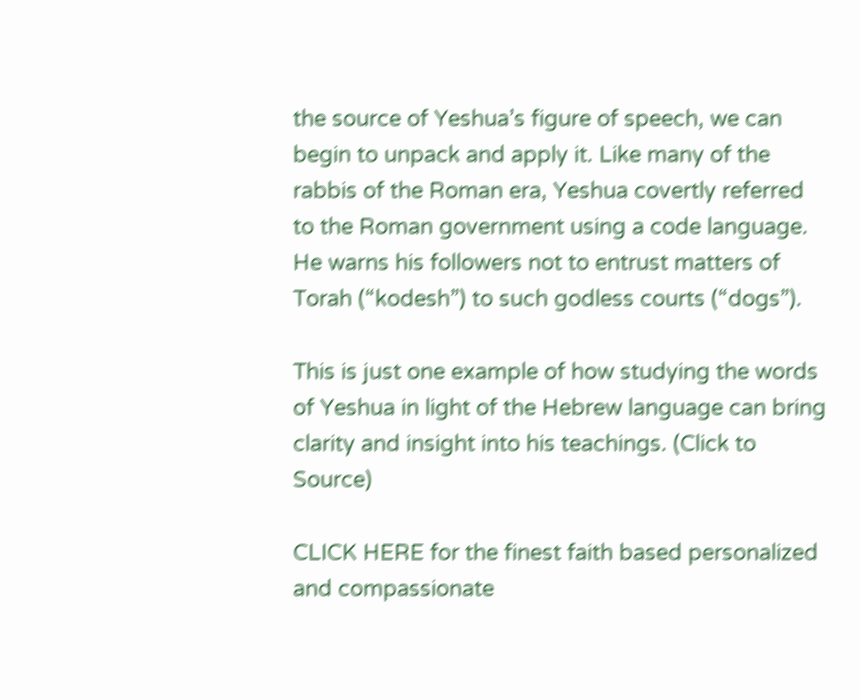the source of Yeshua’s figure of speech, we can begin to unpack and apply it. Like many of the rabbis of the Roman era, Yeshua covertly referred to the Roman government using a code language. He warns his followers not to entrust matters of Torah (“kodesh”) to such godless courts (“dogs”).

This is just one example of how studying the words of Yeshua in light of the Hebrew language can bring clarity and insight into his teachings. (Click to Source)

CLICK HERE for the finest faith based personalized and compassionate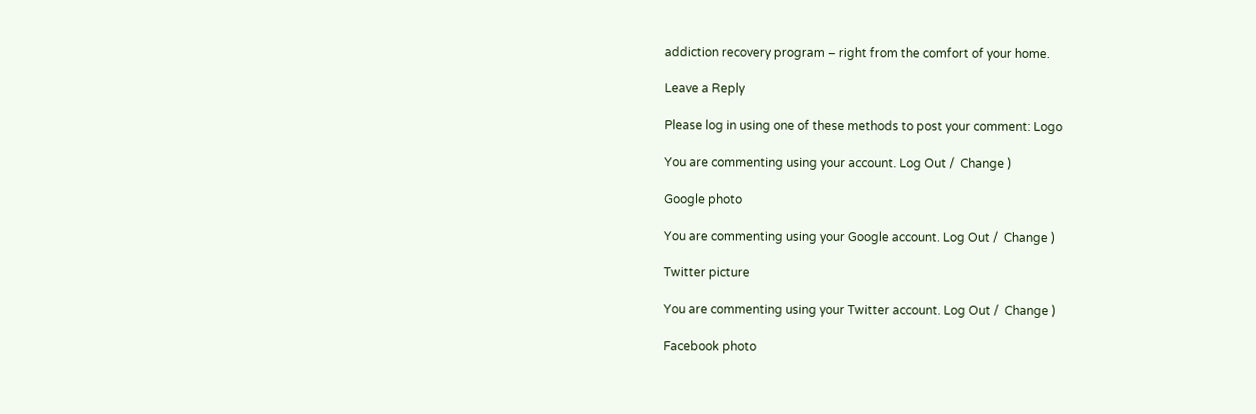addiction recovery program – right from the comfort of your home.

Leave a Reply

Please log in using one of these methods to post your comment: Logo

You are commenting using your account. Log Out /  Change )

Google photo

You are commenting using your Google account. Log Out /  Change )

Twitter picture

You are commenting using your Twitter account. Log Out /  Change )

Facebook photo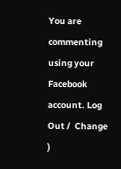You are commenting using your Facebook account. Log Out /  Change )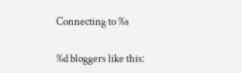Connecting to %s

%d bloggers like this: